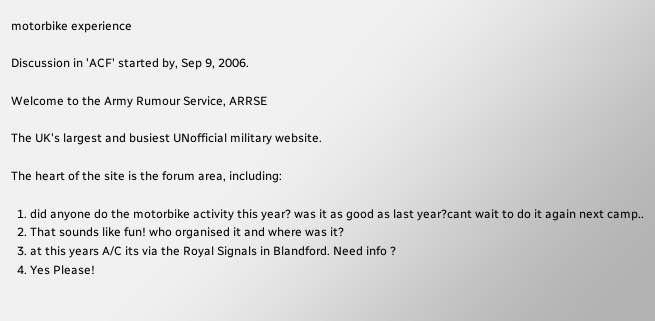motorbike experience

Discussion in 'ACF' started by, Sep 9, 2006.

Welcome to the Army Rumour Service, ARRSE

The UK's largest and busiest UNofficial military website.

The heart of the site is the forum area, including:

  1. did anyone do the motorbike activity this year? was it as good as last year?cant wait to do it again next camp..
  2. That sounds like fun! who organised it and where was it?
  3. at this years A/C its via the Royal Signals in Blandford. Need info ?
  4. Yes Please!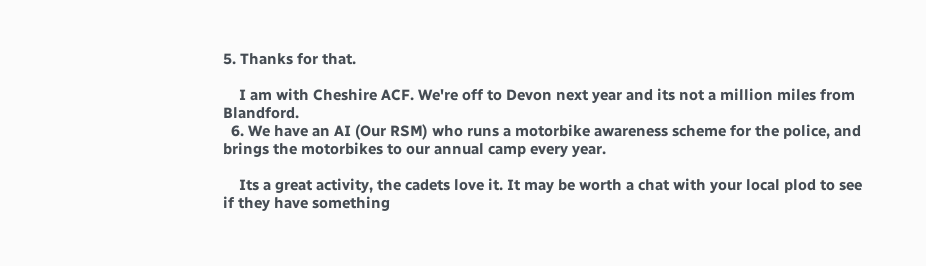5. Thanks for that.

    I am with Cheshire ACF. We're off to Devon next year and its not a million miles from Blandford.
  6. We have an AI (Our RSM) who runs a motorbike awareness scheme for the police, and brings the motorbikes to our annual camp every year.

    Its a great activity, the cadets love it. It may be worth a chat with your local plod to see if they have something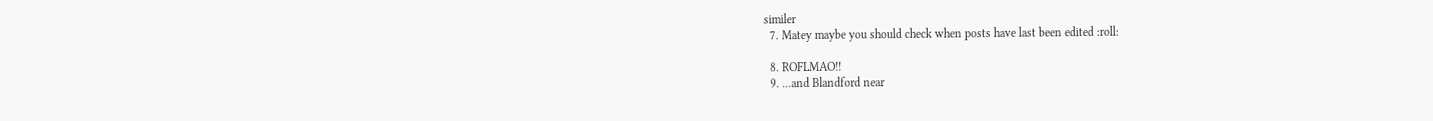similer
  7. Matey maybe you should check when posts have last been edited :roll:

  8. ROFLMAO!!
  9. ...and Blandford near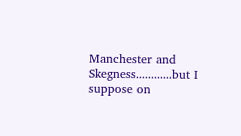Manchester and Skegness............but I suppose on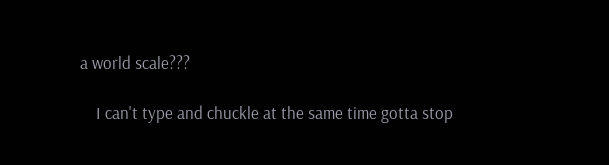a world scale???

    I can't type and chuckle at the same time gotta stop